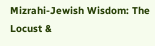Mizrahi-Jewish Wisdom: The Locust &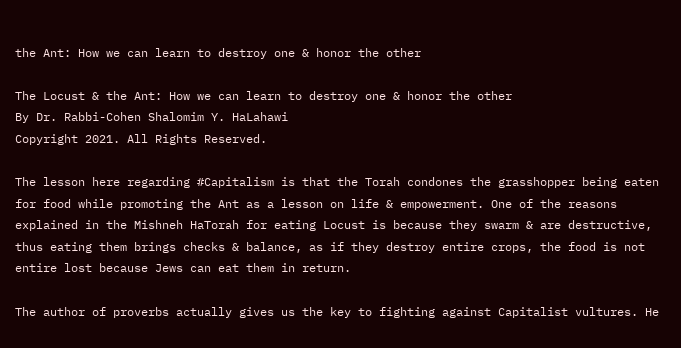the Ant: How we can learn to destroy one & honor the other

The Locust & the Ant: How we can learn to destroy one & honor the other
By Dr. Rabbi-Cohen Shalomim Y. HaLahawi
Copyright 2021. All Rights Reserved.

The lesson here regarding #Capitalism is that the Torah condones the grasshopper being eaten for food while promoting the Ant as a lesson on life & empowerment. One of the reasons explained in the Mishneh HaTorah for eating Locust is because they swarm & are destructive, thus eating them brings checks & balance, as if they destroy entire crops, the food is not entire lost because Jews can eat them in return.

The author of proverbs actually gives us the key to fighting against Capitalist vultures. He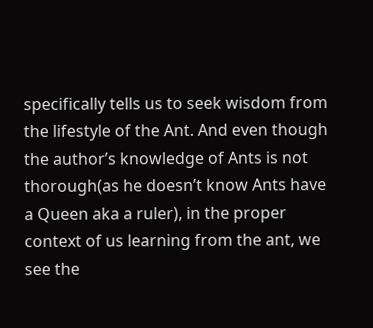specifically tells us to seek wisdom from the lifestyle of the Ant. And even though the author’s knowledge of Ants is not thorough(as he doesn’t know Ants have a Queen aka a ruler), in the proper context of us learning from the ant, we see the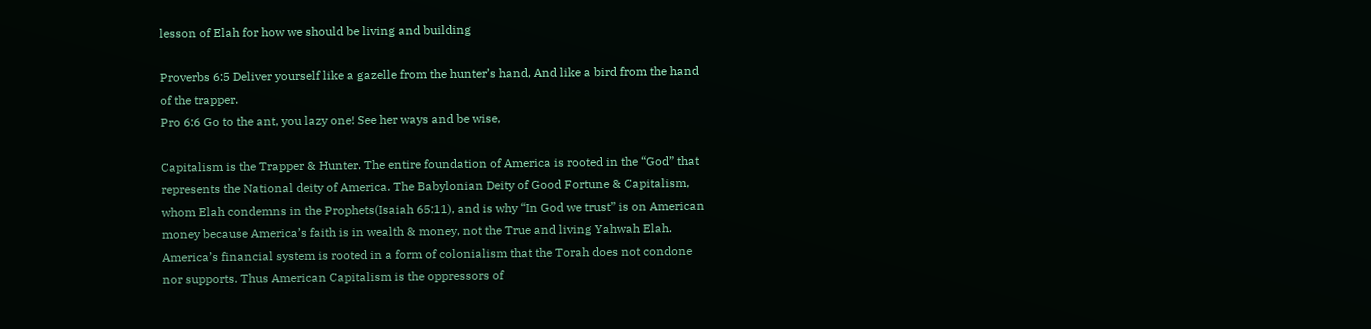lesson of Elah for how we should be living and building

Proverbs 6:5 Deliver yourself like a gazelle from the hunter’s hand, And like a bird from the hand of the trapper.
Pro 6:6 Go to the ant, you lazy one! See her ways and be wise,

Capitalism is the Trapper & Hunter. The entire foundation of America is rooted in the “God” that represents the National deity of America. The Babylonian Deity of Good Fortune & Capitalism, whom Elah condemns in the Prophets(Isaiah 65:11), and is why “In God we trust” is on American money because America’s faith is in wealth & money, not the True and living Yahwah Elah. America’s financial system is rooted in a form of colonialism that the Torah does not condone nor supports. Thus American Capitalism is the oppressors of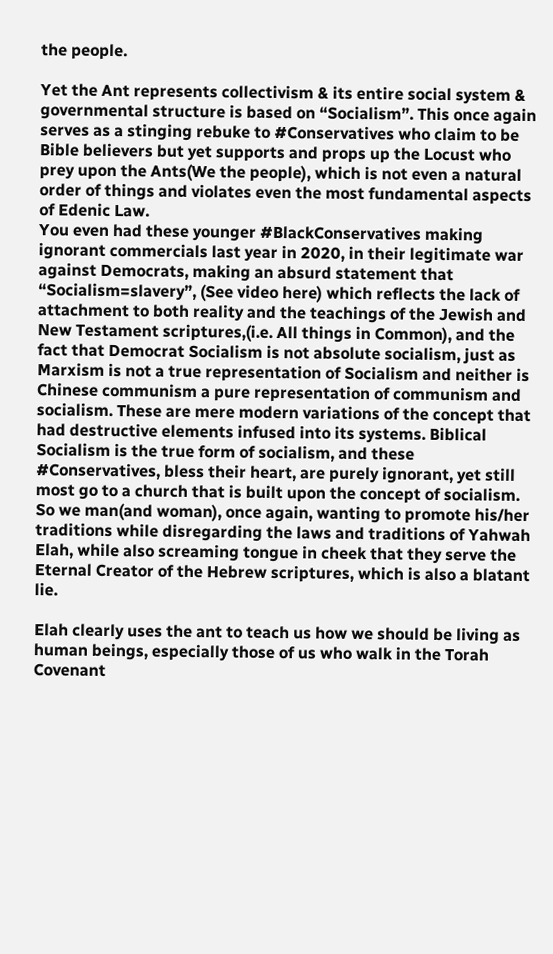the people.

Yet the Ant represents collectivism & its entire social system & governmental structure is based on “Socialism”. This once again serves as a stinging rebuke to #Conservatives who claim to be Bible believers but yet supports and props up the Locust who prey upon the Ants(We the people), which is not even a natural order of things and violates even the most fundamental aspects of Edenic Law.
You even had these younger #BlackConservatives making ignorant commercials last year in 2020, in their legitimate war against Democrats, making an absurd statement that “Socialism=slavery”, (See video here) which reflects the lack of attachment to both reality and the teachings of the Jewish and New Testament scriptures,(i.e. All things in Common), and the fact that Democrat Socialism is not absolute socialism, just as Marxism is not a true representation of Socialism and neither is Chinese communism a pure representation of communism and socialism. These are mere modern variations of the concept that had destructive elements infused into its systems. Biblical Socialism is the true form of socialism, and these #Conservatives, bless their heart, are purely ignorant, yet still most go to a church that is built upon the concept of socialism. So we man(and woman), once again, wanting to promote his/her traditions while disregarding the laws and traditions of Yahwah Elah, while also screaming tongue in cheek that they serve the Eternal Creator of the Hebrew scriptures, which is also a blatant lie.

Elah clearly uses the ant to teach us how we should be living as human beings, especially those of us who walk in the Torah Covenant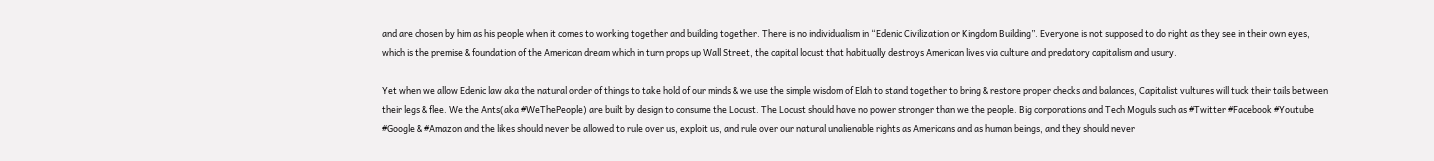and are chosen by him as his people when it comes to working together and building together. There is no individualism in “Edenic Civilization or Kingdom Building”. Everyone is not supposed to do right as they see in their own eyes, which is the premise & foundation of the American dream which in turn props up Wall Street, the capital locust that habitually destroys American lives via culture and predatory capitalism and usury.

Yet when we allow Edenic law aka the natural order of things to take hold of our minds & we use the simple wisdom of Elah to stand together to bring & restore proper checks and balances, Capitalist vultures will tuck their tails between their legs & flee. We the Ants(aka #WeThePeople) are built by design to consume the Locust. The Locust should have no power stronger than we the people. Big corporations and Tech Moguls such as #Twitter #Facebook #Youtube #Google & #Amazon and the likes should never be allowed to rule over us, exploit us, and rule over our natural unalienable rights as Americans and as human beings, and they should never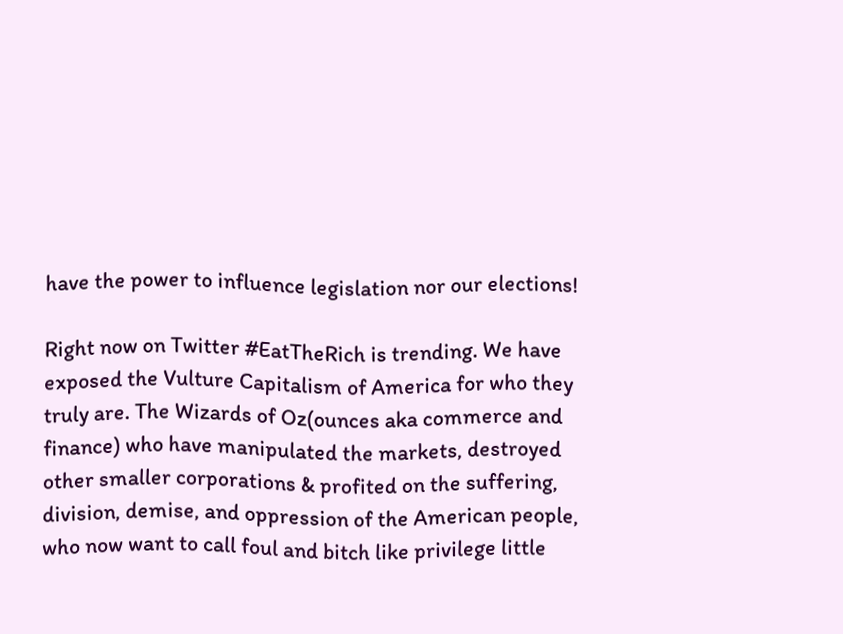have the power to influence legislation nor our elections!

Right now on Twitter #EatTheRich is trending. We have exposed the Vulture Capitalism of America for who they truly are. The Wizards of Oz(ounces aka commerce and finance) who have manipulated the markets, destroyed other smaller corporations & profited on the suffering, division, demise, and oppression of the American people, who now want to call foul and bitch like privilege little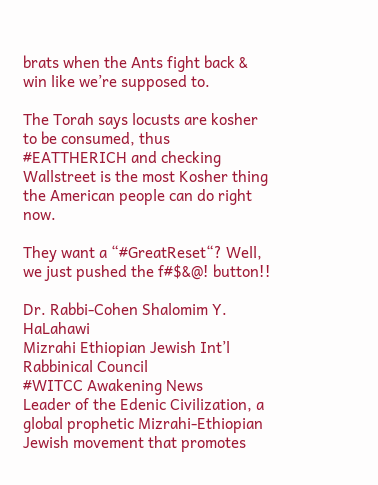brats when the Ants fight back & win like we’re supposed to.

The Torah says locusts are kosher to be consumed, thus #EATTHERICH and checking Wallstreet is the most Kosher thing the American people can do right now.

They want a “#GreatReset“? Well, we just pushed the f#$&@! button!!

Dr. Rabbi-Cohen Shalomim Y. HaLahawi
Mizrahi Ethiopian Jewish Int’l Rabbinical Council
#WITCC Awakening News
Leader of the Edenic Civilization, a global prophetic Mizrahi-Ethiopian Jewish movement that promotes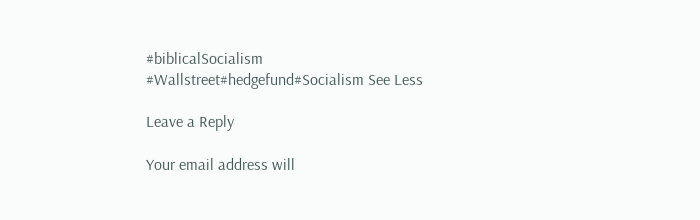#biblicalSocialism
#Wallstreet#hedgefund#Socialism See Less

Leave a Reply

Your email address will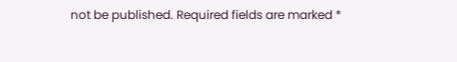not be published. Required fields are marked *